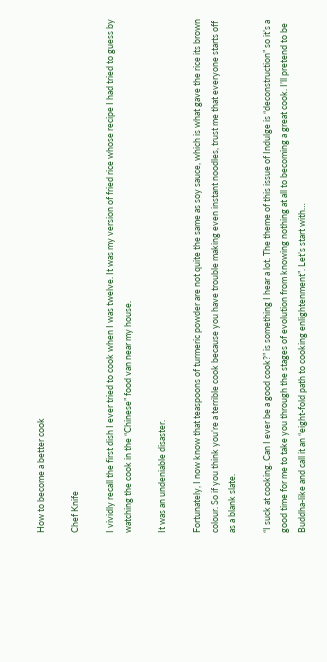How to become a better cook

Chef Knife

I vividly recall the first dish I ever tried to cook when I was twelve. It was my version of fried rice whose recipe I had tried to guess by watching the cook in the “Chinese” food van near my house.

It was an undeniable disaster.

Fortunately, I now know that teaspoons of turmeric powder are not quite the same as soy sauce, which is what gave the rice its brown colour. So if you think you’re a terrible cook because you have trouble making even instant noodles, trust me that everyone starts off as a blank slate.

“I suck at cooking. Can I ever be a good cook?” is something I hear a lot. The theme of this issue of Indulge is “deconstruction” so it’s a good time for me to take you through the stages of evolution from knowing nothing at all to becoming a great cook. I’ll pretend to be Buddha-like and call it an “eight-fold path to cooking enlightenment”. Let’s start with…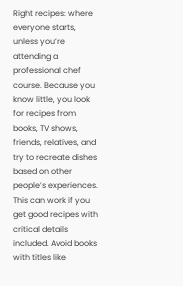Right recipes: where everyone starts, unless you’re attending a professional chef course. Because you know little, you look for recipes from books, TV shows, friends, relatives, and try to recreate dishes based on other people’s experiences. This can work if you get good recipes with critical details included. Avoid books with titles like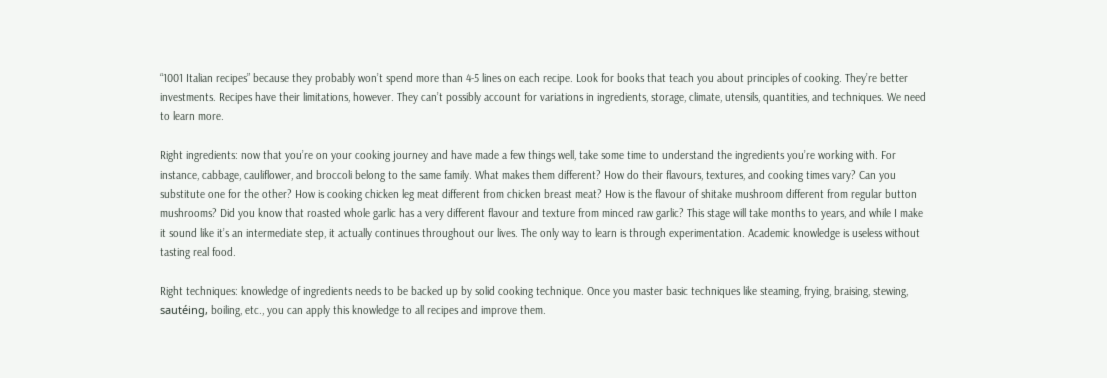“1001 Italian recipes” because they probably won’t spend more than 4-5 lines on each recipe. Look for books that teach you about principles of cooking. They’re better investments. Recipes have their limitations, however. They can’t possibly account for variations in ingredients, storage, climate, utensils, quantities, and techniques. We need to learn more.

Right ingredients: now that you’re on your cooking journey and have made a few things well, take some time to understand the ingredients you’re working with. For instance, cabbage, cauliflower, and broccoli belong to the same family. What makes them different? How do their flavours, textures, and cooking times vary? Can you substitute one for the other? How is cooking chicken leg meat different from chicken breast meat? How is the flavour of shitake mushroom different from regular button mushrooms? Did you know that roasted whole garlic has a very different flavour and texture from minced raw garlic? This stage will take months to years, and while I make it sound like it’s an intermediate step, it actually continues throughout our lives. The only way to learn is through experimentation. Academic knowledge is useless without tasting real food.

Right techniques: knowledge of ingredients needs to be backed up by solid cooking technique. Once you master basic techniques like steaming, frying, braising, stewing, sautéing, boiling, etc., you can apply this knowledge to all recipes and improve them.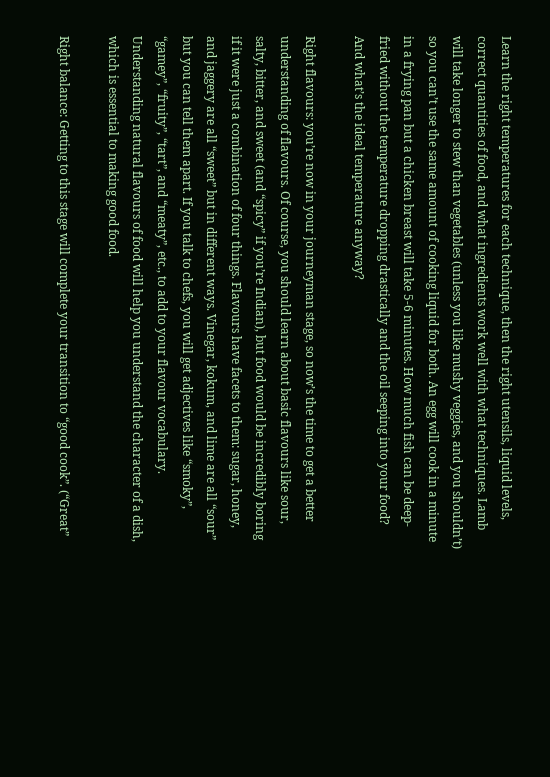Learn the right temperatures for each technique, then the right utensils, liquid levels, correct quantities of food, and what ingredients work well with what techniques. Lamb will take longer to stew than vegetables (unless you like mushy veggies, and you shouldn’t) so you can’t use the same amount of cooking liquid for both. An egg will cook in a minute in a frying pan but a chicken breast will take 5-6 minutes. How much fish can be deep-fried without the temperature dropping drastically and the oil seeping into your food? And what’s the ideal temperature anyway?

Right flavours: you’re now in your journeyman stage, so now’s the time to get a better understanding of flavours. Of course, you should learn about basic flavours like sour, salty, bitter, and sweet (and “spicy” if you’re Indian), but food would be incredibly boring if it were just a combination of four things. Flavours have facets to them: sugar, honey, and jaggery are all “sweet” but in different ways. Vinegar, kokum, and lime are all “sour” but you can tell them apart. If you talk to chefs, you will get adjectives like “smoky”, “gamey”, “fruity”, “tart”, and “meaty”, etc., to add to your flavour vocabulary. Understanding natural flavours of food will help you understand the character of a dish, which is essential to making good food.

Right balance: Getting to this stage will complete your transition to “good cook”. (“Great”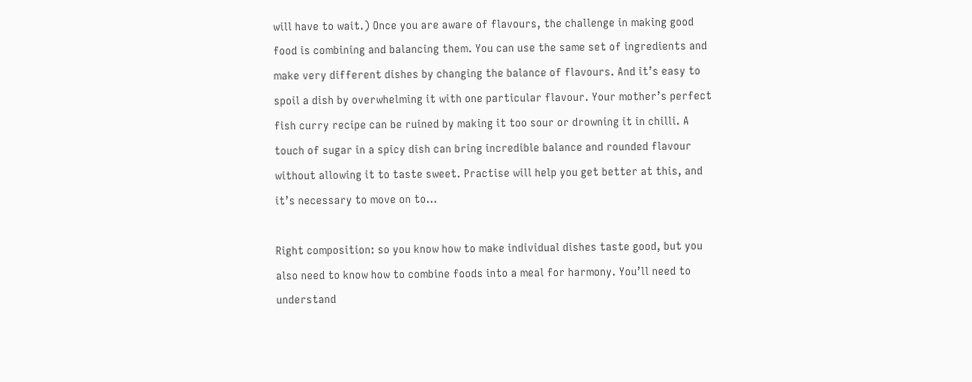will have to wait.) Once you are aware of flavours, the challenge in making good food is combining and balancing them. You can use the same set of ingredients and make very different dishes by changing the balance of flavours. And it’s easy to spoil a dish by overwhelming it with one particular flavour. Your mother’s perfect fish curry recipe can be ruined by making it too sour or drowning it in chilli. A touch of sugar in a spicy dish can bring incredible balance and rounded flavour without allowing it to taste sweet. Practise will help you get better at this, and it’s necessary to move on to…

Right composition: so you know how to make individual dishes taste good, but you also need to know how to combine foods into a meal for harmony. You’ll need to understand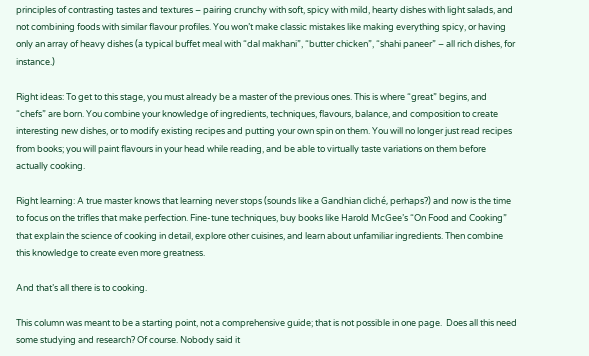principles of contrasting tastes and textures – pairing crunchy with soft, spicy with mild, hearty dishes with light salads, and not combining foods with similar flavour profiles. You won’t make classic mistakes like making everything spicy, or having only an array of heavy dishes (a typical buffet meal with “dal makhani”, “butter chicken”, “shahi paneer” – all rich dishes, for instance.)

Right ideas: To get to this stage, you must already be a master of the previous ones. This is where “great” begins, and “chefs” are born. You combine your knowledge of ingredients, techniques, flavours, balance, and composition to create interesting new dishes, or to modify existing recipes and putting your own spin on them. You will no longer just read recipes from books; you will paint flavours in your head while reading, and be able to virtually taste variations on them before actually cooking.

Right learning: A true master knows that learning never stops (sounds like a Gandhian cliché, perhaps?) and now is the time to focus on the trifles that make perfection. Fine-tune techniques, buy books like Harold McGee’s “On Food and Cooking” that explain the science of cooking in detail, explore other cuisines, and learn about unfamiliar ingredients. Then combine this knowledge to create even more greatness.

And that’s all there is to cooking.

This column was meant to be a starting point, not a comprehensive guide; that is not possible in one page.  Does all this need some studying and research? Of course. Nobody said it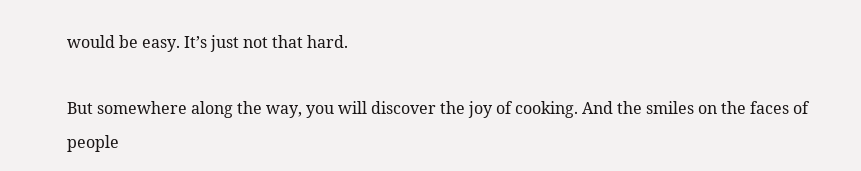would be easy. It’s just not that hard.

But somewhere along the way, you will discover the joy of cooking. And the smiles on the faces of people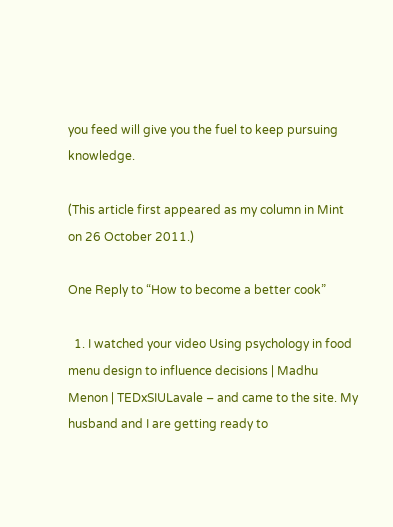you feed will give you the fuel to keep pursuing knowledge.

(This article first appeared as my column in Mint on 26 October 2011.)

One Reply to “How to become a better cook”

  1. I watched your video Using psychology in food menu design to influence decisions | Madhu Menon | TEDxSIULavale – and came to the site. My husband and I are getting ready to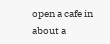open a cafe in about a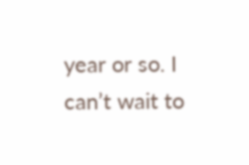year or so. I can’t wait to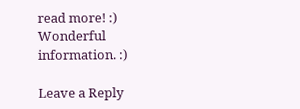read more! :) Wonderful information. :)

Leave a Reply